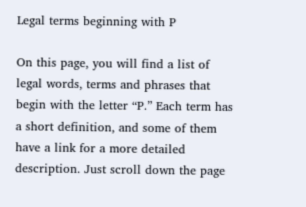Legal terms beginning with P

On this page, you will find a list of legal words, terms and phrases that begin with the letter “P.” Each term has a short definition, and some of them have a link for a more detailed description. Just scroll down the page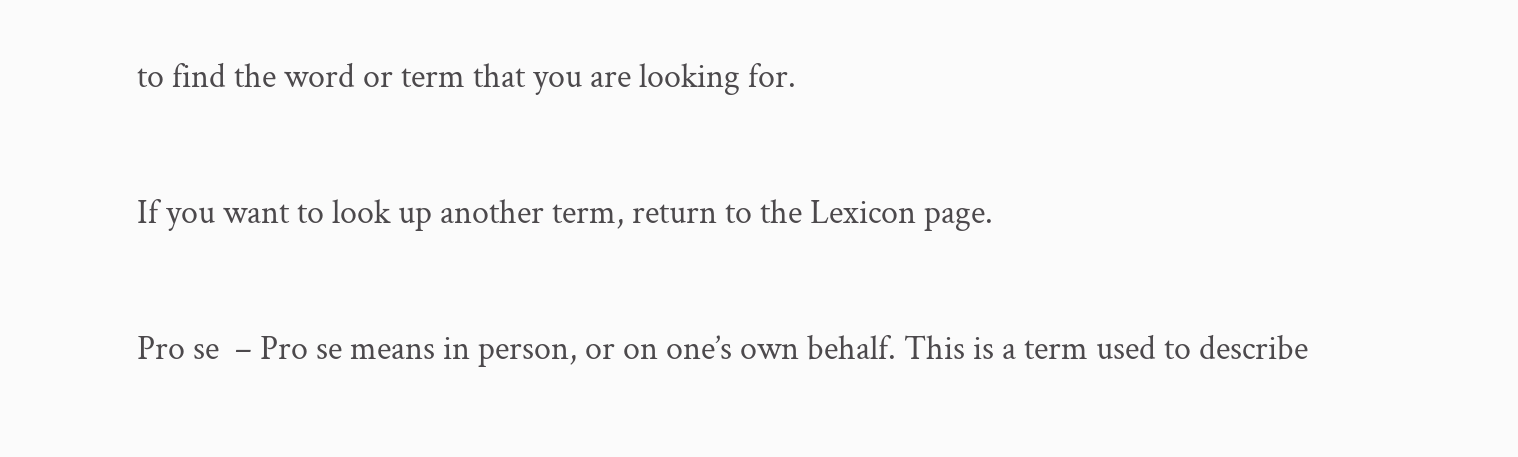to find the word or term that you are looking for.

If you want to look up another term, return to the Lexicon page.

Pro se  – Pro se means in person, or on one’s own behalf. This is a term used to describe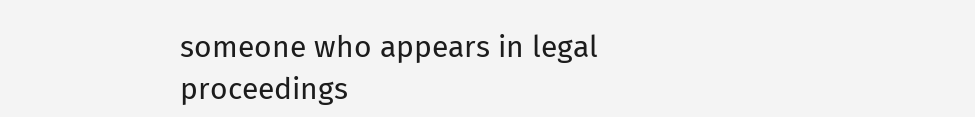someone who appears in legal proceedings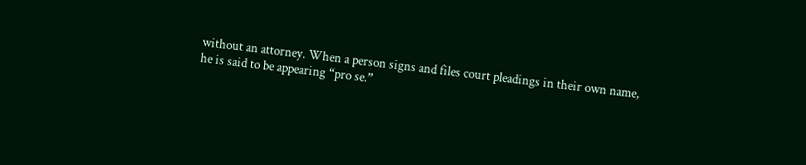without an attorney. When a person signs and files court pleadings in their own name, he is said to be appearing “pro se.”